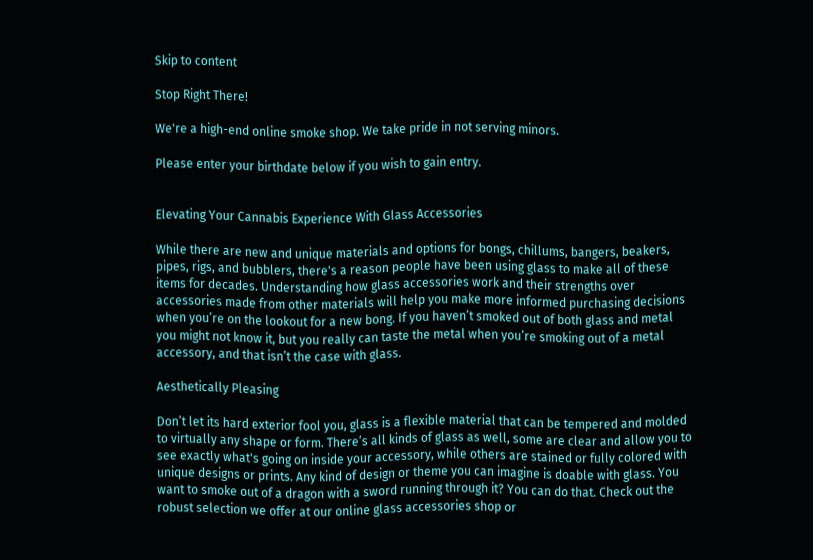Skip to content

Stop Right There!

We're a high-end online smoke shop. We take pride in not serving minors.

Please enter your birthdate below if you wish to gain entry.


Elevating Your Cannabis Experience With Glass Accessories

While there are new and unique materials and options for bongs, chillums, bangers, beakers, pipes, rigs, and bubblers, there's a reason people have been using glass to make all of these items for decades. Understanding how glass accessories work and their strengths over accessories made from other materials will help you make more informed purchasing decisions when you’re on the lookout for a new bong. If you haven’t smoked out of both glass and metal you might not know it, but you really can taste the metal when you’re smoking out of a metal accessory, and that isn’t the case with glass.

Aesthetically Pleasing

Don’t let its hard exterior fool you, glass is a flexible material that can be tempered and molded to virtually any shape or form. There’s all kinds of glass as well, some are clear and allow you to see exactly what's going on inside your accessory, while others are stained or fully colored with unique designs or prints. Any kind of design or theme you can imagine is doable with glass. You want to smoke out of a dragon with a sword running through it? You can do that. Check out the robust selection we offer at our online glass accessories shop or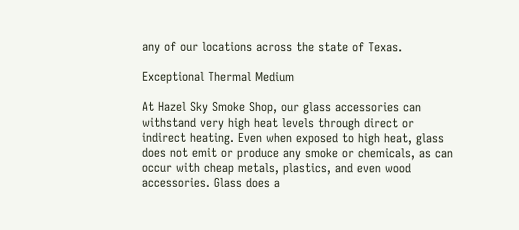any of our locations across the state of Texas.

Exceptional Thermal Medium

At Hazel Sky Smoke Shop, our glass accessories can withstand very high heat levels through direct or indirect heating. Even when exposed to high heat, glass does not emit or produce any smoke or chemicals, as can occur with cheap metals, plastics, and even wood accessories. Glass does a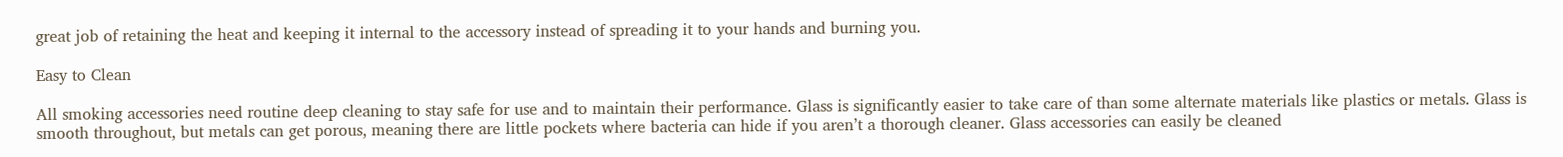great job of retaining the heat and keeping it internal to the accessory instead of spreading it to your hands and burning you.

Easy to Clean

All smoking accessories need routine deep cleaning to stay safe for use and to maintain their performance. Glass is significantly easier to take care of than some alternate materials like plastics or metals. Glass is smooth throughout, but metals can get porous, meaning there are little pockets where bacteria can hide if you aren’t a thorough cleaner. Glass accessories can easily be cleaned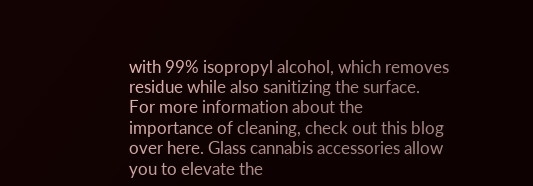with 99% isopropyl alcohol, which removes residue while also sanitizing the surface. For more information about the importance of cleaning, check out this blog over here. Glass cannabis accessories allow you to elevate the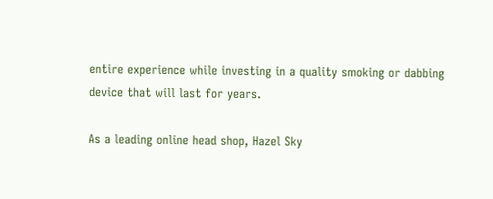entire experience while investing in a quality smoking or dabbing device that will last for years.

As a leading online head shop, Hazel Sky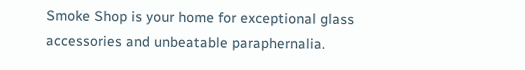Smoke Shop is your home for exceptional glass accessories and unbeatable paraphernalia.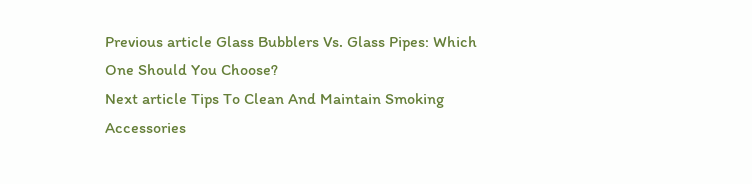Previous article Glass Bubblers Vs. Glass Pipes: Which One Should You Choose?
Next article Tips To Clean And Maintain Smoking Accessories